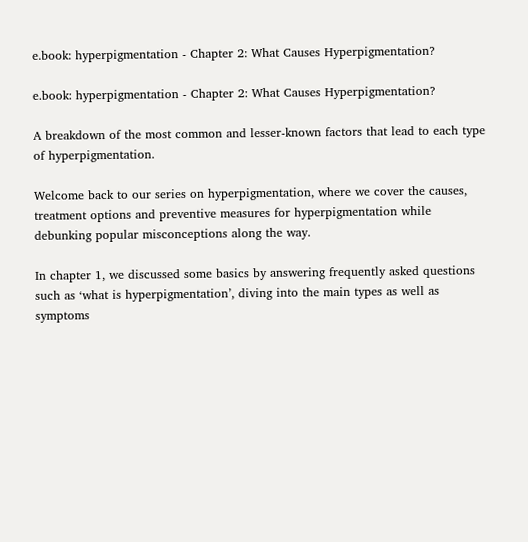e.book: hyperpigmentation - Chapter 2: What Causes Hyperpigmentation?

e.book: hyperpigmentation - Chapter 2: What Causes Hyperpigmentation?

A breakdown of the most common and lesser-known factors that lead to each type of hyperpigmentation.

Welcome back to our series on hyperpigmentation, where we cover the causes, treatment options and preventive measures for hyperpigmentation while debunking popular misconceptions along the way.

In chapter 1, we discussed some basics by answering frequently asked questions such as ‘what is hyperpigmentation’, diving into the main types as well as symptoms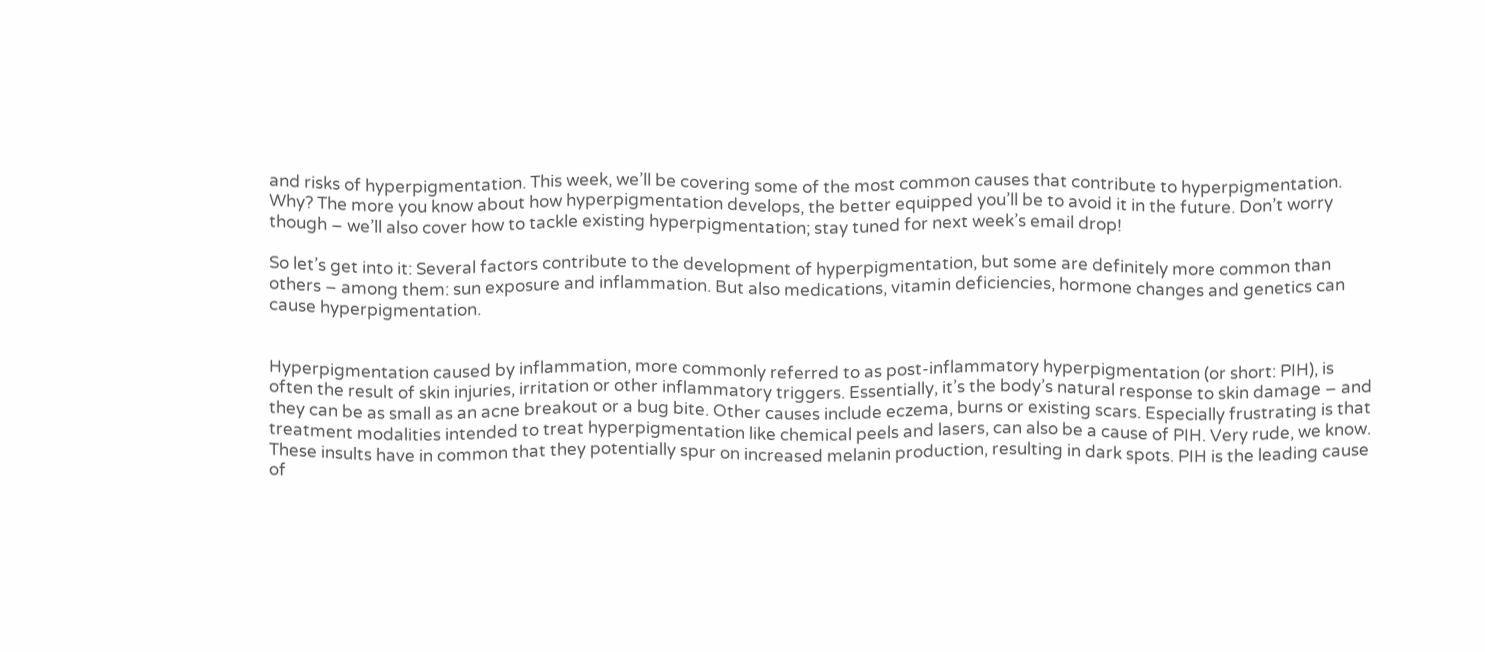and risks of hyperpigmentation. This week, we’ll be covering some of the most common causes that contribute to hyperpigmentation. Why? The more you know about how hyperpigmentation develops, the better equipped you’ll be to avoid it in the future. Don’t worry though – we’ll also cover how to tackle existing hyperpigmentation; stay tuned for next week’s email drop!

So let’s get into it: Several factors contribute to the development of hyperpigmentation, but some are definitely more common than others – among them: sun exposure and inflammation. But also medications, vitamin deficiencies, hormone changes and genetics can cause hyperpigmentation.


Hyperpigmentation caused by inflammation, more commonly referred to as post-inflammatory hyperpigmentation (or short: PIH), is often the result of skin injuries, irritation or other inflammatory triggers. Essentially, it’s the body’s natural response to skin damage – and they can be as small as an acne breakout or a bug bite. Other causes include eczema, burns or existing scars. Especially frustrating is that treatment modalities intended to treat hyperpigmentation like chemical peels and lasers, can also be a cause of PIH. Very rude, we know. These insults have in common that they potentially spur on increased melanin production, resulting in dark spots. PIH is the leading cause of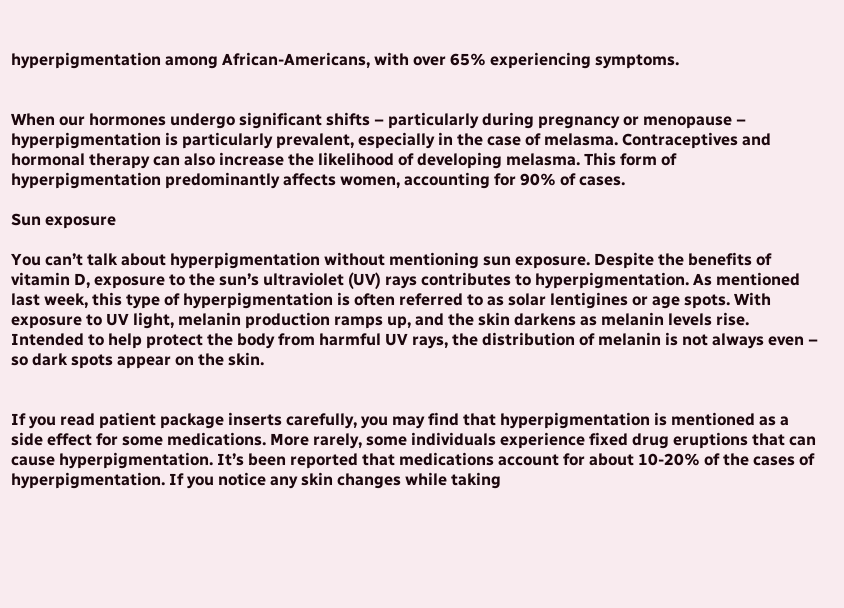hyperpigmentation among African-Americans, with over 65% experiencing symptoms.


When our hormones undergo significant shifts – particularly during pregnancy or menopause – hyperpigmentation is particularly prevalent, especially in the case of melasma. Contraceptives and hormonal therapy can also increase the likelihood of developing melasma. This form of hyperpigmentation predominantly affects women, accounting for 90% of cases.

Sun exposure

You can’t talk about hyperpigmentation without mentioning sun exposure. Despite the benefits of vitamin D, exposure to the sun’s ultraviolet (UV) rays contributes to hyperpigmentation. As mentioned last week, this type of hyperpigmentation is often referred to as solar lentigines or age spots. With exposure to UV light, melanin production ramps up, and the skin darkens as melanin levels rise. Intended to help protect the body from harmful UV rays, the distribution of melanin is not always even – so dark spots appear on the skin.


If you read patient package inserts carefully, you may find that hyperpigmentation is mentioned as a side effect for some medications. More rarely, some individuals experience fixed drug eruptions that can cause hyperpigmentation. It’s been reported that medications account for about 10-20% of the cases of hyperpigmentation. If you notice any skin changes while taking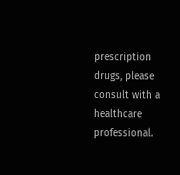prescription drugs, please consult with a healthcare professional.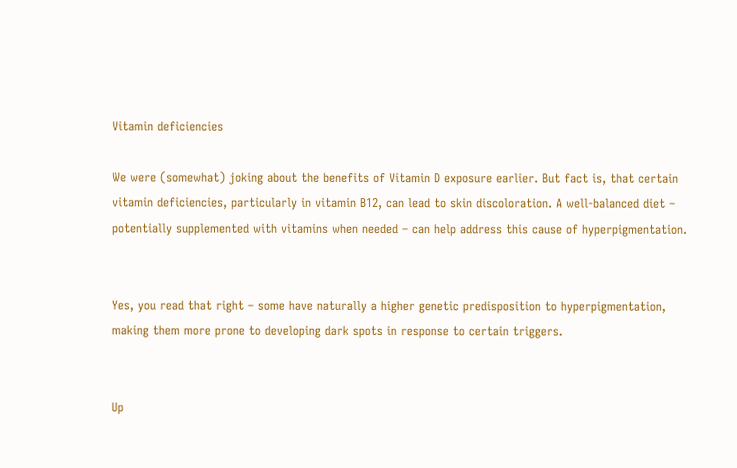Vitamin deficiencies

We were (somewhat) joking about the benefits of Vitamin D exposure earlier. But fact is, that certain vitamin deficiencies, particularly in vitamin B12, can lead to skin discoloration. A well-balanced diet – potentially supplemented with vitamins when needed – can help address this cause of hyperpigmentation.


Yes, you read that right – some have naturally a higher genetic predisposition to hyperpigmentation, making them more prone to developing dark spots in response to certain triggers.


Up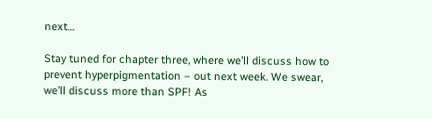next…

Stay tuned for chapter three, where we’ll discuss how to prevent hyperpigmentation – out next week. We swear, we’ll discuss more than SPF! As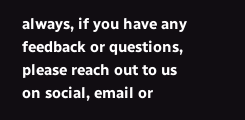always, if you have any feedback or questions, please reach out to us on social, email or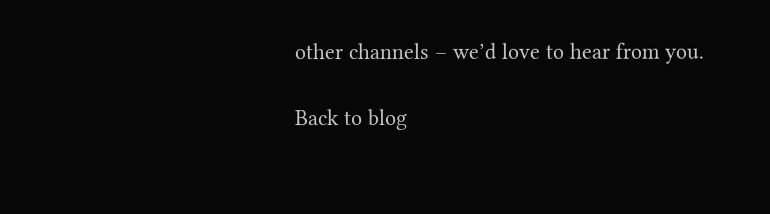other channels – we’d love to hear from you.

Back to blog